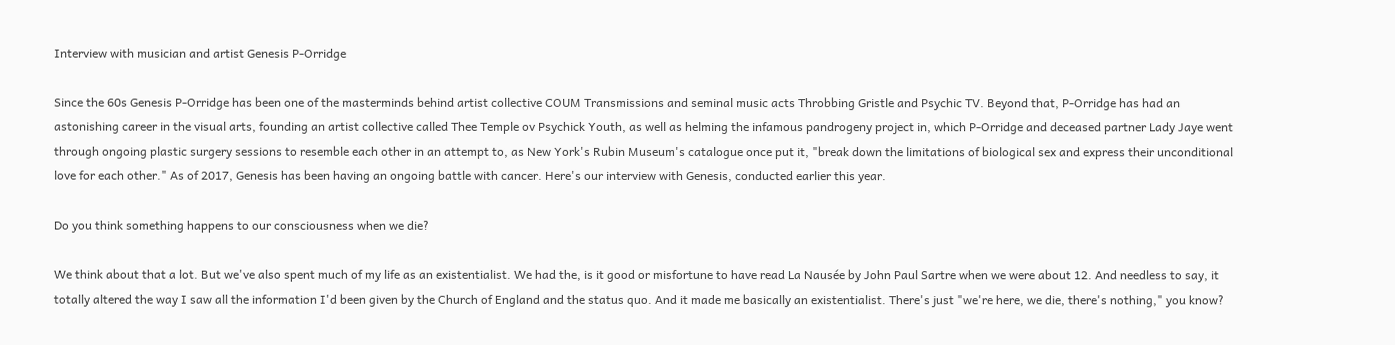Interview with musician and artist Genesis P-Orridge

Since the 60s Genesis P-Orridge has been one of the masterminds behind artist collective COUM Transmissions and seminal music acts Throbbing Gristle and Psychic TV. Beyond that, P-Orridge has had an astonishing career in the visual arts, founding an artist collective called Thee Temple ov Psychick Youth, as well as helming the infamous pandrogeny project in, which P-Orridge and deceased partner Lady Jaye went through ongoing plastic surgery sessions to resemble each other in an attempt to, as New York's Rubin Museum's catalogue once put it, "break down the limitations of biological sex and express their unconditional love for each other." As of 2017, Genesis has been having an ongoing battle with cancer. Here's our interview with Genesis, conducted earlier this year.

Do you think something happens to our consciousness when we die?

We think about that a lot. But we've also spent much of my life as an existentialist. We had the, is it good or misfortune to have read La Nausée by John Paul Sartre when we were about 12. And needless to say, it totally altered the way I saw all the information I'd been given by the Church of England and the status quo. And it made me basically an existentialist. There's just "we're here, we die, there's nothing," you know?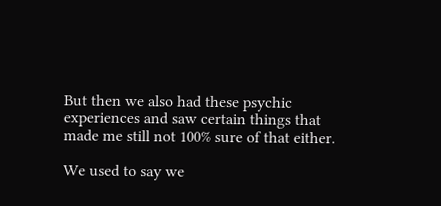But then we also had these psychic experiences and saw certain things that made me still not 100% sure of that either.

We used to say we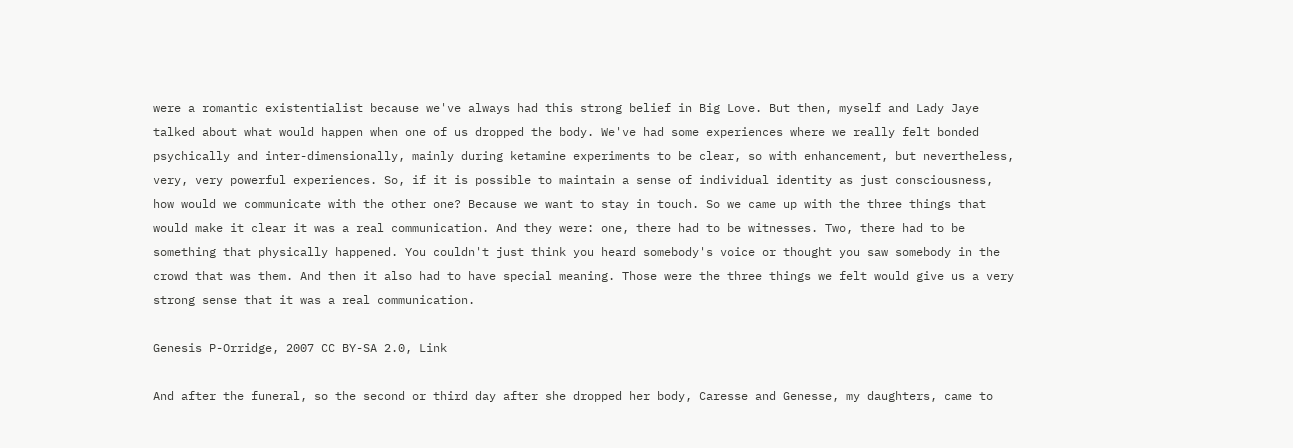were a romantic existentialist because we've always had this strong belief in Big Love. But then, myself and Lady Jaye talked about what would happen when one of us dropped the body. We've had some experiences where we really felt bonded psychically and inter-dimensionally, mainly during ketamine experiments to be clear, so with enhancement, but nevertheless, very, very powerful experiences. So, if it is possible to maintain a sense of individual identity as just consciousness, how would we communicate with the other one? Because we want to stay in touch. So we came up with the three things that would make it clear it was a real communication. And they were: one, there had to be witnesses. Two, there had to be something that physically happened. You couldn't just think you heard somebody's voice or thought you saw somebody in the crowd that was them. And then it also had to have special meaning. Those were the three things we felt would give us a very strong sense that it was a real communication.

Genesis P-Orridge, 2007 CC BY-SA 2.0, Link

And after the funeral, so the second or third day after she dropped her body, Caresse and Genesse, my daughters, came to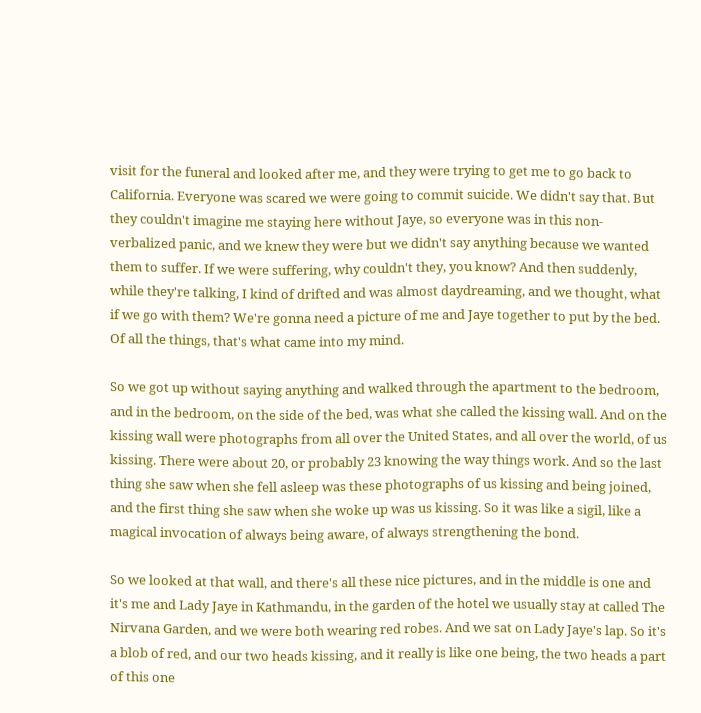visit for the funeral and looked after me, and they were trying to get me to go back to California. Everyone was scared we were going to commit suicide. We didn't say that. But they couldn't imagine me staying here without Jaye, so everyone was in this non-verbalized panic, and we knew they were but we didn't say anything because we wanted them to suffer. If we were suffering, why couldn't they, you know? And then suddenly, while they're talking, I kind of drifted and was almost daydreaming, and we thought, what if we go with them? We're gonna need a picture of me and Jaye together to put by the bed. Of all the things, that's what came into my mind.

So we got up without saying anything and walked through the apartment to the bedroom, and in the bedroom, on the side of the bed, was what she called the kissing wall. And on the kissing wall were photographs from all over the United States, and all over the world, of us kissing. There were about 20, or probably 23 knowing the way things work. And so the last thing she saw when she fell asleep was these photographs of us kissing and being joined, and the first thing she saw when she woke up was us kissing. So it was like a sigil, like a magical invocation of always being aware, of always strengthening the bond.

So we looked at that wall, and there's all these nice pictures, and in the middle is one and it's me and Lady Jaye in Kathmandu, in the garden of the hotel we usually stay at called The Nirvana Garden, and we were both wearing red robes. And we sat on Lady Jaye's lap. So it's a blob of red, and our two heads kissing, and it really is like one being, the two heads a part of this one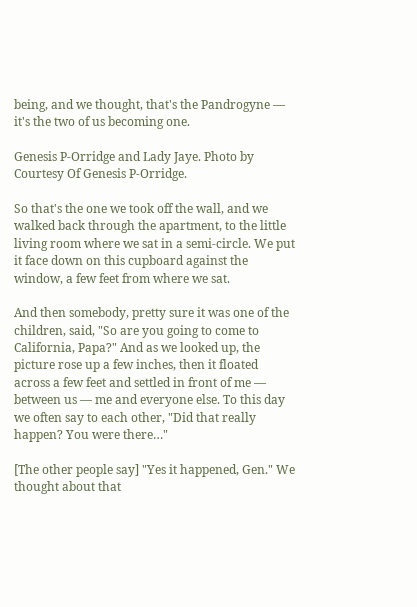being, and we thought, that's the Pandrogyne — it's the two of us becoming one.

Genesis P-Orridge and Lady Jaye. Photo by Courtesy Of Genesis P-Orridge.

So that's the one we took off the wall, and we walked back through the apartment, to the little living room where we sat in a semi-circle. We put it face down on this cupboard against the window, a few feet from where we sat.

And then somebody, pretty sure it was one of the children, said, "So are you going to come to California, Papa?" And as we looked up, the picture rose up a few inches, then it floated across a few feet and settled in front of me — between us — me and everyone else. To this day we often say to each other, "Did that really happen? You were there…"

[The other people say] "Yes it happened, Gen." We thought about that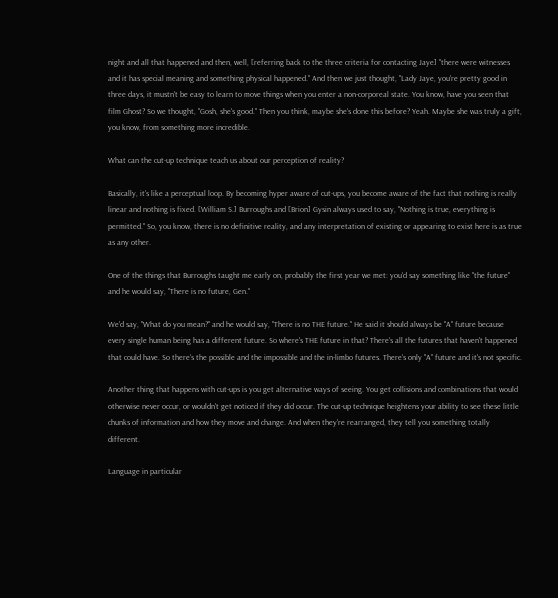night and all that happened and then, well, [referring back to the three criteria for contacting Jaye] "there were witnesses and it has special meaning and something physical happened." And then we just thought, "Lady Jaye, you're pretty good in three days, it mustn't be easy to learn to move things when you enter a non-corporeal state. You know, have you seen that film Ghost? So we thought, "Gosh, she's good." Then you think, maybe she's done this before? Yeah. Maybe she was truly a gift, you know, from something more incredible.

What can the cut-up technique teach us about our perception of reality?

Basically, it's like a perceptual loop. By becoming hyper aware of cut-ups, you become aware of the fact that nothing is really linear and nothing is fixed. [William S.] Burroughs and [Brion] Gysin always used to say, "Nothing is true, everything is permitted." So, you know, there is no definitive reality, and any interpretation of existing or appearing to exist here is as true as any other.

One of the things that Burroughs taught me early on, probably the first year we met: you'd say something like "the future" and he would say, "There is no future, Gen."

We'd say, "What do you mean?" and he would say, "There is no THE future." He said it should always be "A" future because every single human being has a different future. So where's THE future in that? There's all the futures that haven't happened that could have. So there's the possible and the impossible and the in-limbo futures. There's only "A" future and it's not specific.

Another thing that happens with cut-ups is you get alternative ways of seeing. You get collisions and combinations that would otherwise never occur, or wouldn't get noticed if they did occur. The cut-up technique heightens your ability to see these little chunks of information and how they move and change. And when they're rearranged, they tell you something totally different.

Language in particular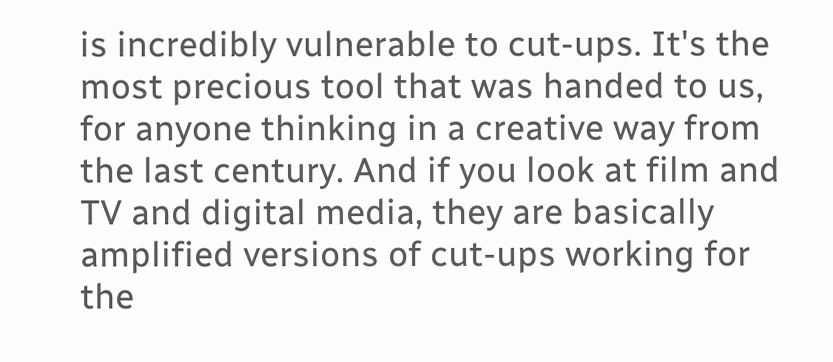is incredibly vulnerable to cut-ups. It's the most precious tool that was handed to us, for anyone thinking in a creative way from the last century. And if you look at film and TV and digital media, they are basically amplified versions of cut-ups working for the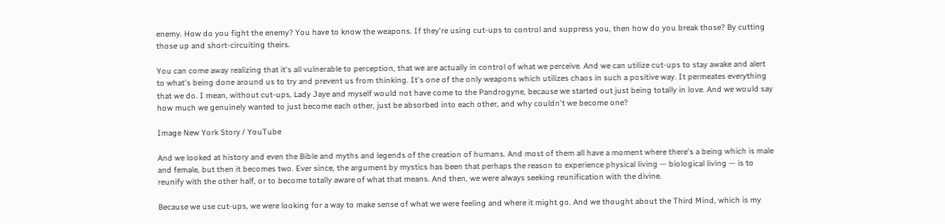enemy. How do you fight the enemy? You have to know the weapons. If they're using cut-ups to control and suppress you, then how do you break those? By cutting those up and short-circuiting theirs.

You can come away realizing that it's all vulnerable to perception, that we are actually in control of what we perceive. And we can utilize cut-ups to stay awake and alert to what's being done around us to try and prevent us from thinking. It's one of the only weapons which utilizes chaos in such a positive way. It permeates everything that we do. I mean, without cut-ups, Lady Jaye and myself would not have come to the Pandrogyne, because we started out just being totally in love. And we would say how much we genuinely wanted to just become each other, just be absorbed into each other, and why couldn't we become one?

Image New York Story / YouTube

And we looked at history and even the Bible and myths and legends of the creation of humans. And most of them all have a moment where there's a being which is male and female, but then it becomes two. Ever since, the argument by mystics has been that perhaps the reason to experience physical living — biological living — is to reunify with the other half, or to become totally aware of what that means. And then, we were always seeking reunification with the divine.

Because we use cut-ups, we were looking for a way to make sense of what we were feeling and where it might go. And we thought about the Third Mind, which is my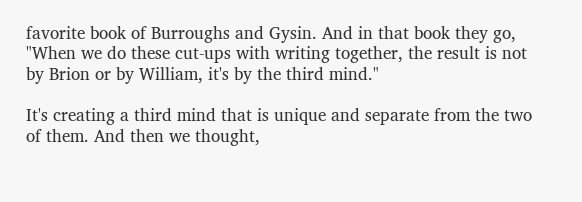favorite book of Burroughs and Gysin. And in that book they go, "When we do these cut-ups with writing together, the result is not by Brion or by William, it's by the third mind."

It's creating a third mind that is unique and separate from the two of them. And then we thought,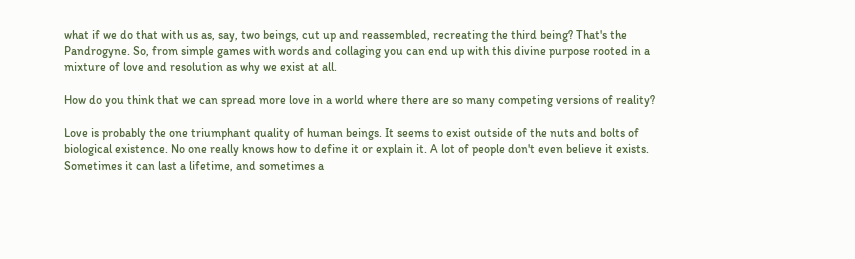what if we do that with us as, say, two beings, cut up and reassembled, recreating the third being? That's the Pandrogyne. So, from simple games with words and collaging you can end up with this divine purpose rooted in a mixture of love and resolution as why we exist at all.

How do you think that we can spread more love in a world where there are so many competing versions of reality?

Love is probably the one triumphant quality of human beings. It seems to exist outside of the nuts and bolts of biological existence. No one really knows how to define it or explain it. A lot of people don't even believe it exists. Sometimes it can last a lifetime, and sometimes a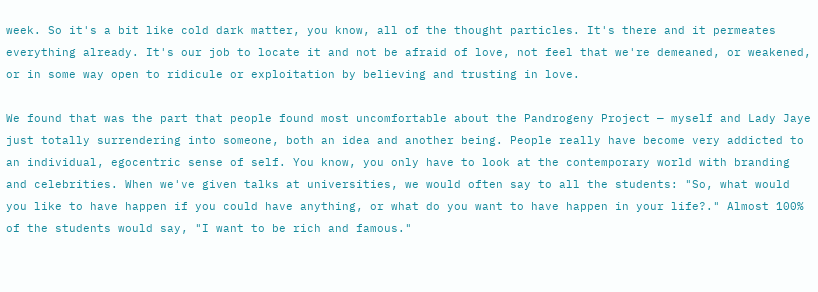week. So it's a bit like cold dark matter, you know, all of the thought particles. It's there and it permeates everything already. It's our job to locate it and not be afraid of love, not feel that we're demeaned, or weakened, or in some way open to ridicule or exploitation by believing and trusting in love.

We found that was the part that people found most uncomfortable about the Pandrogeny Project — myself and Lady Jaye just totally surrendering into someone, both an idea and another being. People really have become very addicted to an individual, egocentric sense of self. You know, you only have to look at the contemporary world with branding and celebrities. When we've given talks at universities, we would often say to all the students: "So, what would you like to have happen if you could have anything, or what do you want to have happen in your life?." Almost 100% of the students would say, "I want to be rich and famous."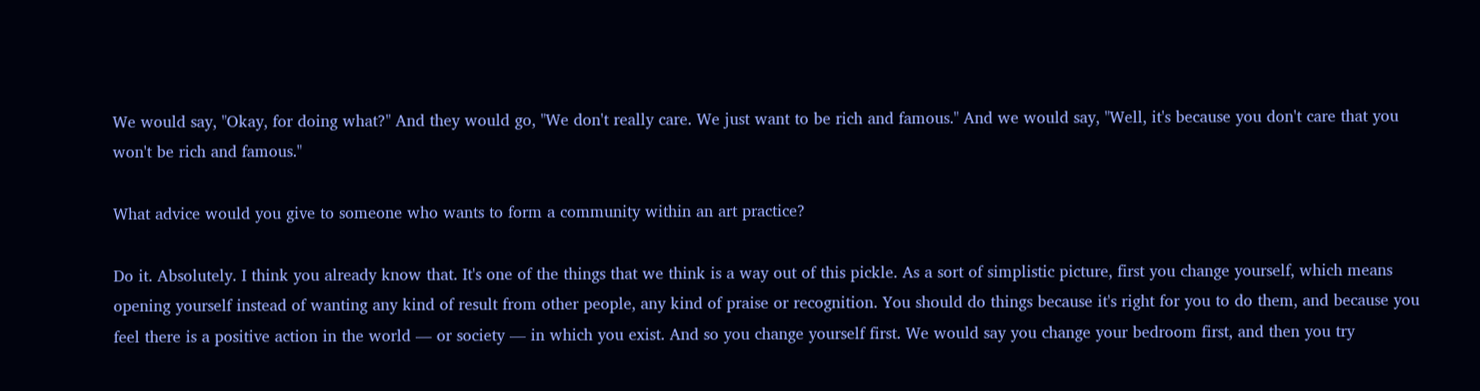We would say, "Okay, for doing what?" And they would go, "We don't really care. We just want to be rich and famous." And we would say, "Well, it's because you don't care that you won't be rich and famous."

What advice would you give to someone who wants to form a community within an art practice?

Do it. Absolutely. I think you already know that. It's one of the things that we think is a way out of this pickle. As a sort of simplistic picture, first you change yourself, which means opening yourself instead of wanting any kind of result from other people, any kind of praise or recognition. You should do things because it's right for you to do them, and because you feel there is a positive action in the world — or society — in which you exist. And so you change yourself first. We would say you change your bedroom first, and then you try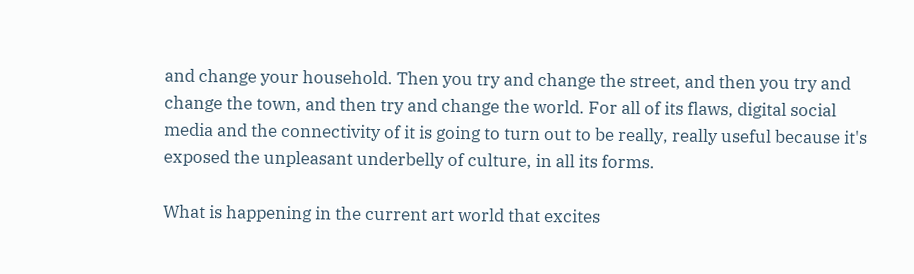and change your household. Then you try and change the street, and then you try and change the town, and then try and change the world. For all of its flaws, digital social media and the connectivity of it is going to turn out to be really, really useful because it's exposed the unpleasant underbelly of culture, in all its forms.

What is happening in the current art world that excites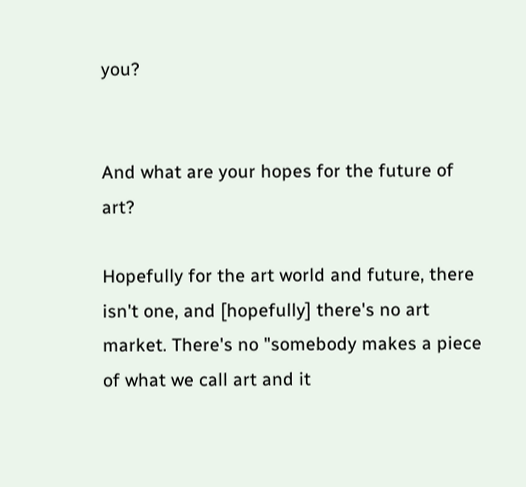you?


And what are your hopes for the future of art?

Hopefully for the art world and future, there isn't one, and [hopefully] there's no art market. There's no "somebody makes a piece of what we call art and it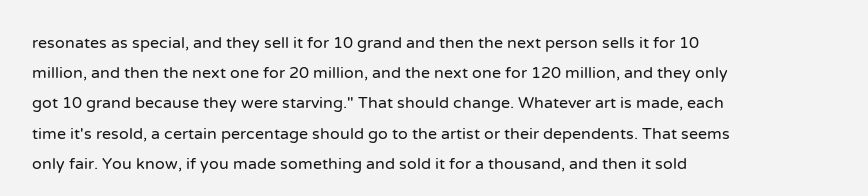resonates as special, and they sell it for 10 grand and then the next person sells it for 10 million, and then the next one for 20 million, and the next one for 120 million, and they only got 10 grand because they were starving." That should change. Whatever art is made, each time it's resold, a certain percentage should go to the artist or their dependents. That seems only fair. You know, if you made something and sold it for a thousand, and then it sold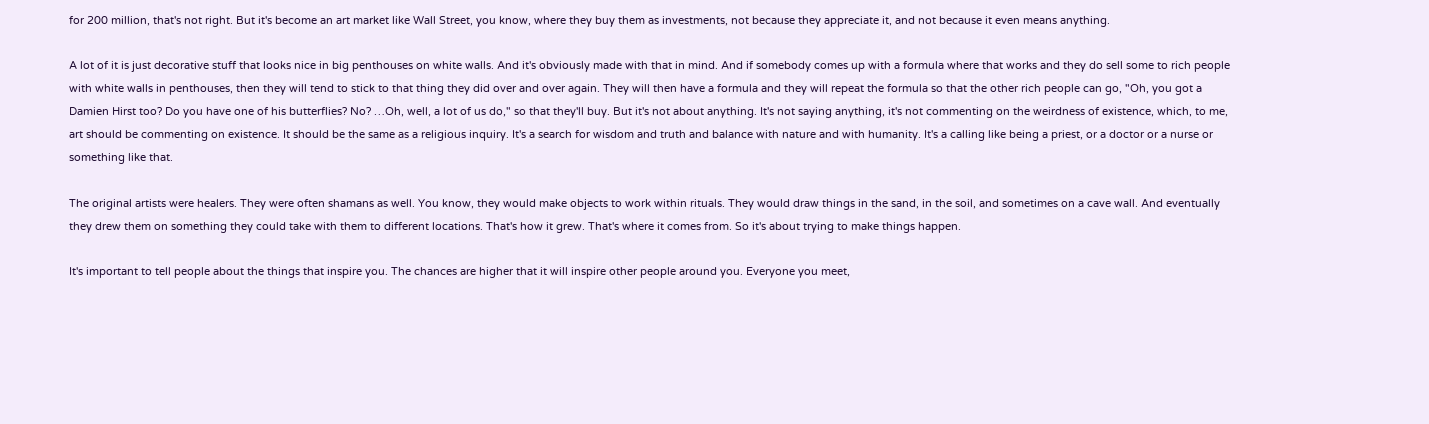for 200 million, that's not right. But it's become an art market like Wall Street, you know, where they buy them as investments, not because they appreciate it, and not because it even means anything.

A lot of it is just decorative stuff that looks nice in big penthouses on white walls. And it's obviously made with that in mind. And if somebody comes up with a formula where that works and they do sell some to rich people with white walls in penthouses, then they will tend to stick to that thing they did over and over again. They will then have a formula and they will repeat the formula so that the other rich people can go, "Oh, you got a Damien Hirst too? Do you have one of his butterflies? No? …Oh, well, a lot of us do," so that they'll buy. But it's not about anything. It's not saying anything, it's not commenting on the weirdness of existence, which, to me, art should be commenting on existence. It should be the same as a religious inquiry. It's a search for wisdom and truth and balance with nature and with humanity. It's a calling like being a priest, or a doctor or a nurse or something like that.

The original artists were healers. They were often shamans as well. You know, they would make objects to work within rituals. They would draw things in the sand, in the soil, and sometimes on a cave wall. And eventually they drew them on something they could take with them to different locations. That's how it grew. That's where it comes from. So it's about trying to make things happen.

It's important to tell people about the things that inspire you. The chances are higher that it will inspire other people around you. Everyone you meet,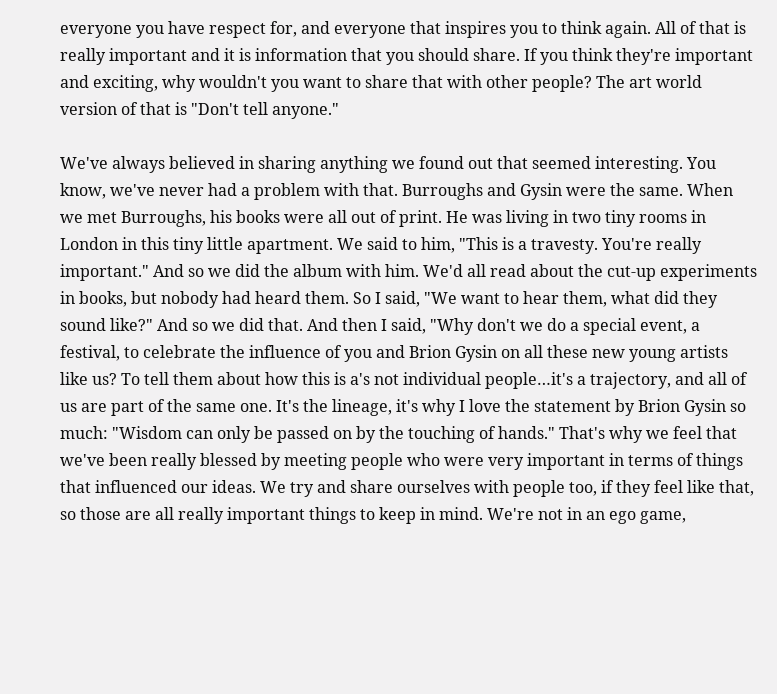everyone you have respect for, and everyone that inspires you to think again. All of that is really important and it is information that you should share. If you think they're important and exciting, why wouldn't you want to share that with other people? The art world version of that is "Don't tell anyone."

We've always believed in sharing anything we found out that seemed interesting. You know, we've never had a problem with that. Burroughs and Gysin were the same. When we met Burroughs, his books were all out of print. He was living in two tiny rooms in London in this tiny little apartment. We said to him, "This is a travesty. You're really important." And so we did the album with him. We'd all read about the cut-up experiments in books, but nobody had heard them. So I said, "We want to hear them, what did they sound like?" And so we did that. And then I said, "Why don't we do a special event, a festival, to celebrate the influence of you and Brion Gysin on all these new young artists like us? To tell them about how this is a's not individual people…it's a trajectory, and all of us are part of the same one. It's the lineage, it's why I love the statement by Brion Gysin so much: "Wisdom can only be passed on by the touching of hands." That's why we feel that we've been really blessed by meeting people who were very important in terms of things that influenced our ideas. We try and share ourselves with people too, if they feel like that, so those are all really important things to keep in mind. We're not in an ego game,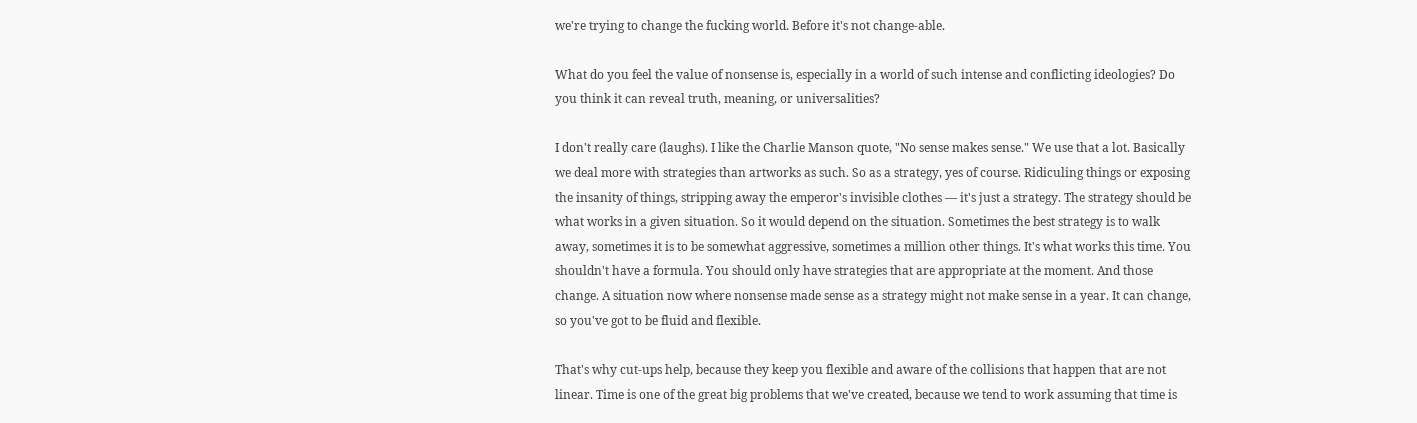we're trying to change the fucking world. Before it's not change-able.

What do you feel the value of nonsense is, especially in a world of such intense and conflicting ideologies? Do you think it can reveal truth, meaning, or universalities?

I don't really care (laughs). I like the Charlie Manson quote, "No sense makes sense." We use that a lot. Basically we deal more with strategies than artworks as such. So as a strategy, yes of course. Ridiculing things or exposing the insanity of things, stripping away the emperor's invisible clothes — it's just a strategy. The strategy should be what works in a given situation. So it would depend on the situation. Sometimes the best strategy is to walk away, sometimes it is to be somewhat aggressive, sometimes a million other things. It's what works this time. You shouldn't have a formula. You should only have strategies that are appropriate at the moment. And those change. A situation now where nonsense made sense as a strategy might not make sense in a year. It can change, so you've got to be fluid and flexible.

That's why cut-ups help, because they keep you flexible and aware of the collisions that happen that are not linear. Time is one of the great big problems that we've created, because we tend to work assuming that time is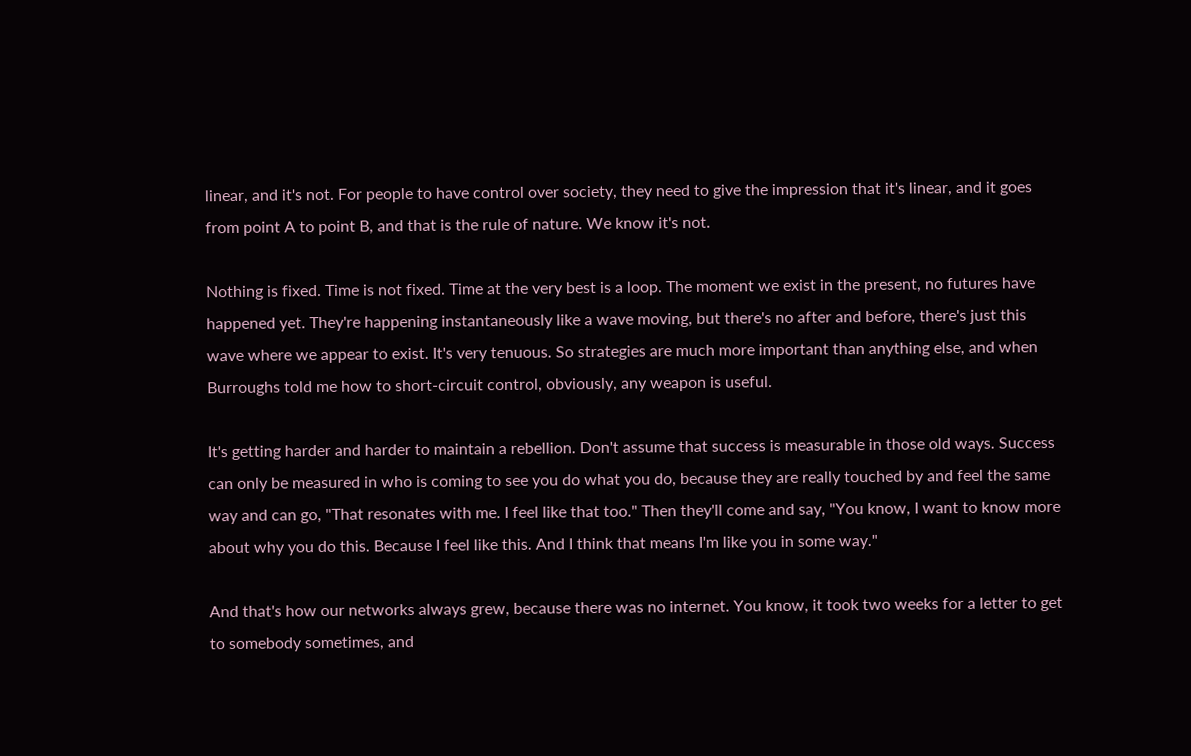linear, and it's not. For people to have control over society, they need to give the impression that it's linear, and it goes from point A to point B, and that is the rule of nature. We know it's not.

Nothing is fixed. Time is not fixed. Time at the very best is a loop. The moment we exist in the present, no futures have happened yet. They're happening instantaneously like a wave moving, but there's no after and before, there's just this wave where we appear to exist. It's very tenuous. So strategies are much more important than anything else, and when Burroughs told me how to short-circuit control, obviously, any weapon is useful.

It's getting harder and harder to maintain a rebellion. Don't assume that success is measurable in those old ways. Success can only be measured in who is coming to see you do what you do, because they are really touched by and feel the same way and can go, "That resonates with me. I feel like that too." Then they'll come and say, "You know, I want to know more about why you do this. Because I feel like this. And I think that means I'm like you in some way."

And that's how our networks always grew, because there was no internet. You know, it took two weeks for a letter to get to somebody sometimes, and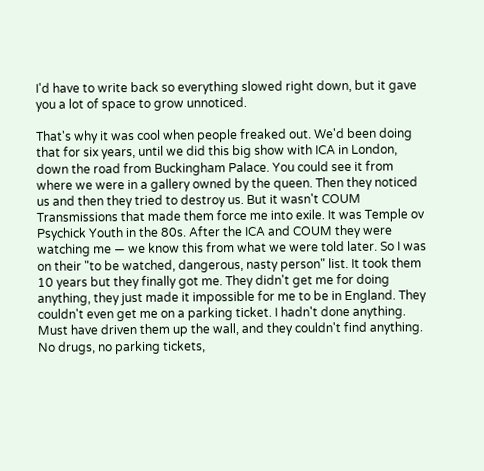I'd have to write back so everything slowed right down, but it gave you a lot of space to grow unnoticed.

That's why it was cool when people freaked out. We'd been doing that for six years, until we did this big show with ICA in London, down the road from Buckingham Palace. You could see it from where we were in a gallery owned by the queen. Then they noticed us and then they tried to destroy us. But it wasn't COUM Transmissions that made them force me into exile. It was Temple ov Psychick Youth in the 80s. After the ICA and COUM they were watching me — we know this from what we were told later. So I was on their "to be watched, dangerous, nasty person" list. It took them 10 years but they finally got me. They didn't get me for doing anything, they just made it impossible for me to be in England. They couldn't even get me on a parking ticket. I hadn't done anything. Must have driven them up the wall, and they couldn't find anything. No drugs, no parking tickets,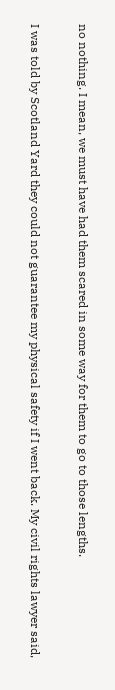no nothing. I mean, we must have had them scared in some way for them to go to those lengths.

I was told by Scotland Yard they could not guarantee my physical safety if I went back. My civil rights lawyer said,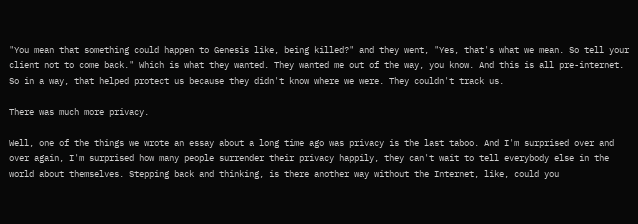"You mean that something could happen to Genesis like, being killed?" and they went, "Yes, that's what we mean. So tell your client not to come back." Which is what they wanted. They wanted me out of the way, you know. And this is all pre-internet. So in a way, that helped protect us because they didn't know where we were. They couldn't track us.

There was much more privacy.

Well, one of the things we wrote an essay about a long time ago was privacy is the last taboo. And I'm surprised over and over again, I'm surprised how many people surrender their privacy happily, they can't wait to tell everybody else in the world about themselves. Stepping back and thinking, is there another way without the Internet, like, could you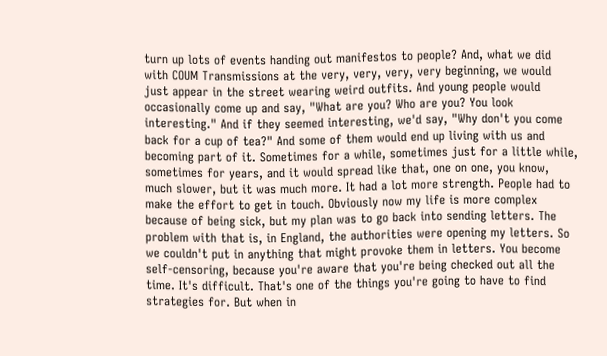turn up lots of events handing out manifestos to people? And, what we did with COUM Transmissions at the very, very, very, very beginning, we would just appear in the street wearing weird outfits. And young people would occasionally come up and say, "What are you? Who are you? You look interesting." And if they seemed interesting, we'd say, "Why don't you come back for a cup of tea?" And some of them would end up living with us and becoming part of it. Sometimes for a while, sometimes just for a little while, sometimes for years, and it would spread like that, one on one, you know, much slower, but it was much more. It had a lot more strength. People had to make the effort to get in touch. Obviously now my life is more complex because of being sick, but my plan was to go back into sending letters. The problem with that is, in England, the authorities were opening my letters. So we couldn't put in anything that might provoke them in letters. You become self-censoring, because you're aware that you're being checked out all the time. It's difficult. That's one of the things you're going to have to find strategies for. But when in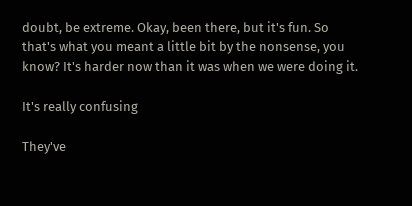doubt, be extreme. Okay, been there, but it's fun. So that's what you meant a little bit by the nonsense, you know? It's harder now than it was when we were doing it.

It's really confusing

They've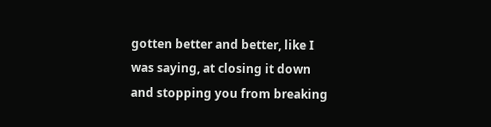gotten better and better, like I was saying, at closing it down and stopping you from breaking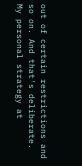out of certain restrictions and so on. And that's deliberate. My personal strategy at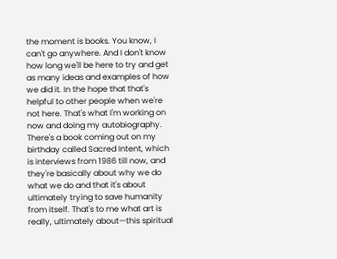the moment is books. You know, I can't go anywhere. And I don't know how long we'll be here to try and get as many ideas and examples of how we did it. In the hope that that's helpful to other people when we're not here. That's what I'm working on now and doing my autobiography. There's a book coming out on my birthday called Sacred Intent, which is interviews from 1986 till now, and they're basically about why we do what we do and that it's about ultimately trying to save humanity from itself. That's to me what art is really, ultimately about—this spiritual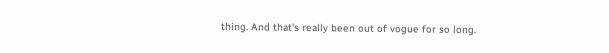thing. And that's really been out of vogue for so long.